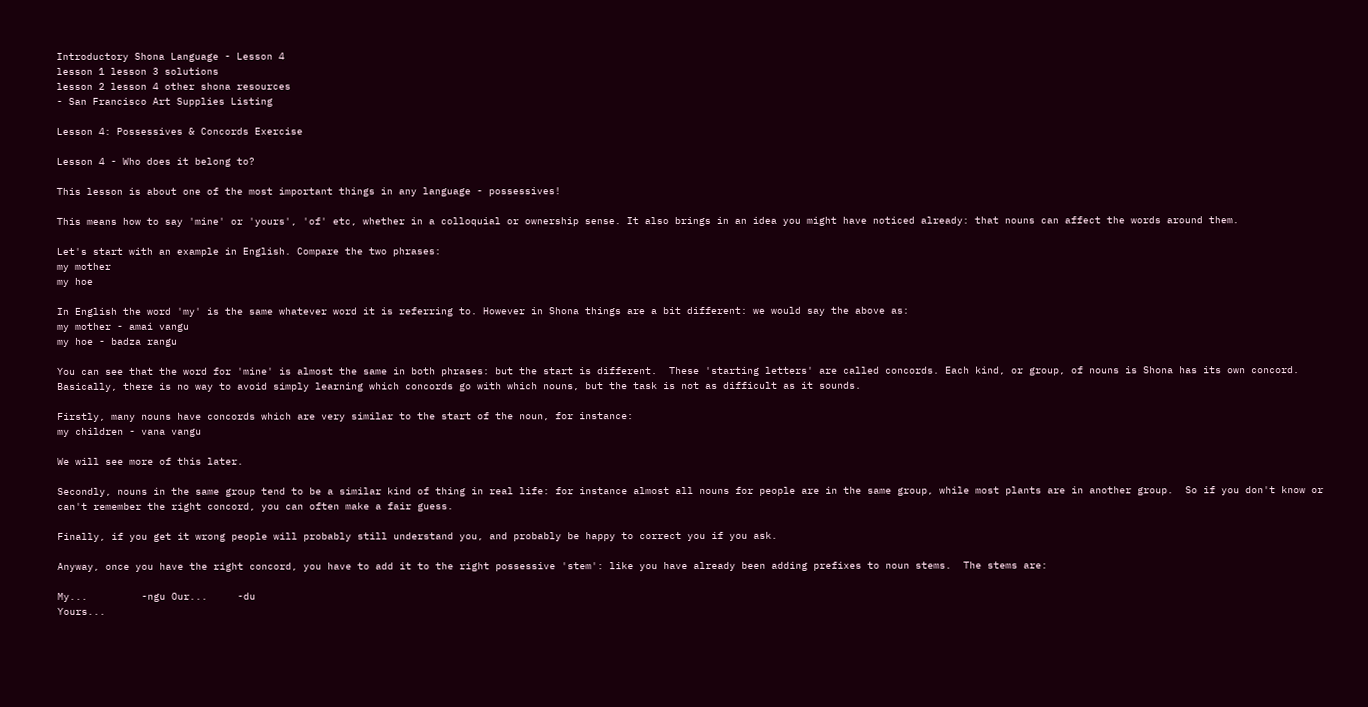Introductory Shona Language - Lesson 4
lesson 1 lesson 3 solutions
lesson 2 lesson 4 other shona resources
- San Francisco Art Supplies Listing

Lesson 4: Possessives & Concords Exercise

Lesson 4 - Who does it belong to?

This lesson is about one of the most important things in any language - possessives!

This means how to say 'mine' or 'yours', 'of' etc, whether in a colloquial or ownership sense. It also brings in an idea you might have noticed already: that nouns can affect the words around them.

Let's start with an example in English. Compare the two phrases:
my mother
my hoe

In English the word 'my' is the same whatever word it is referring to. However in Shona things are a bit different: we would say the above as:
my mother - amai vangu
my hoe - badza rangu

You can see that the word for 'mine' is almost the same in both phrases: but the start is different.  These 'starting letters' are called concords. Each kind, or group, of nouns is Shona has its own concord.  Basically, there is no way to avoid simply learning which concords go with which nouns, but the task is not as difficult as it sounds.

Firstly, many nouns have concords which are very similar to the start of the noun, for instance:
my children - vana vangu

We will see more of this later.

Secondly, nouns in the same group tend to be a similar kind of thing in real life: for instance almost all nouns for people are in the same group, while most plants are in another group.  So if you don't know or can't remember the right concord, you can often make a fair guess.

Finally, if you get it wrong people will probably still understand you, and probably be happy to correct you if you ask.

Anyway, once you have the right concord, you have to add it to the right possessive 'stem': like you have already been adding prefixes to noun stems.  The stems are:

My...         -ngu Our...     -du
Yours...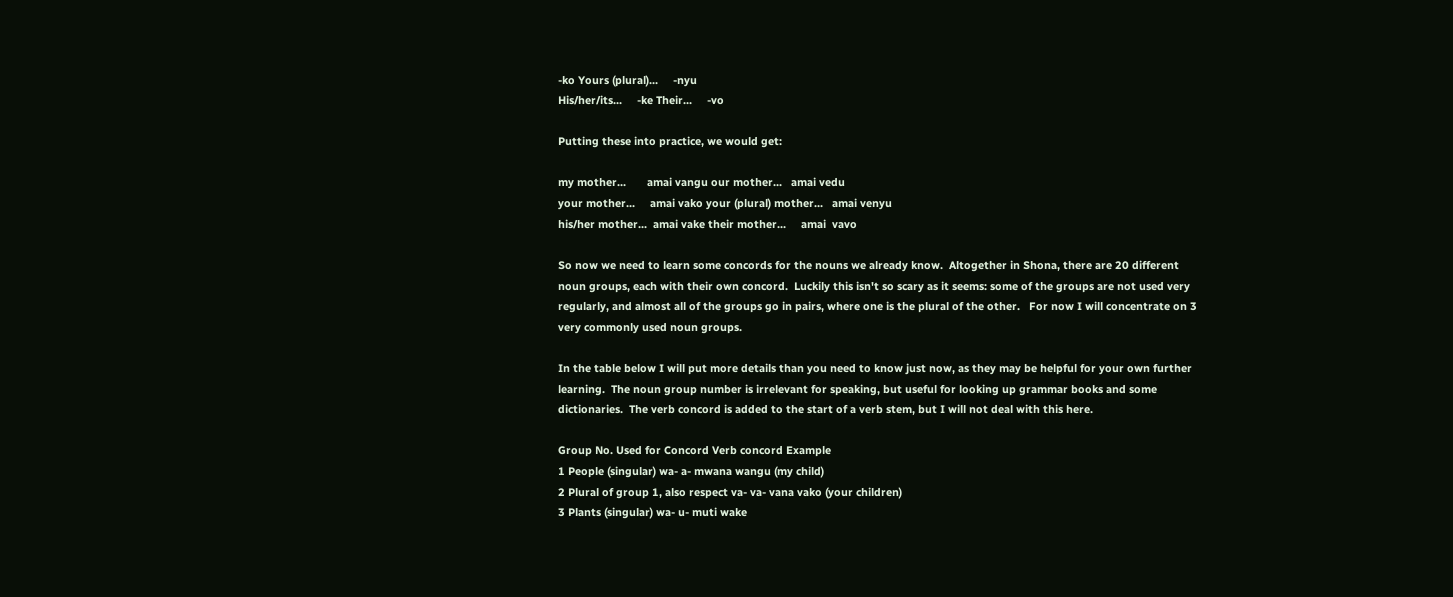-ko Yours (plural)...     -nyu
His/her/its...     -ke Their...     -vo

Putting these into practice, we would get:

my mother...       amai vangu our mother...   amai vedu
your mother...     amai vako your (plural) mother...   amai venyu
his/her mother...  amai vake their mother...     amai  vavo

So now we need to learn some concords for the nouns we already know.  Altogether in Shona, there are 20 different noun groups, each with their own concord.  Luckily this isn't so scary as it seems: some of the groups are not used very regularly, and almost all of the groups go in pairs, where one is the plural of the other.   For now I will concentrate on 3 very commonly used noun groups.

In the table below I will put more details than you need to know just now, as they may be helpful for your own further learning.  The noun group number is irrelevant for speaking, but useful for looking up grammar books and some dictionaries.  The verb concord is added to the start of a verb stem, but I will not deal with this here.

Group No. Used for Concord Verb concord Example
1 People (singular) wa- a- mwana wangu (my child)
2 Plural of group 1, also respect va- va- vana vako (your children)
3 Plants (singular) wa- u- muti wake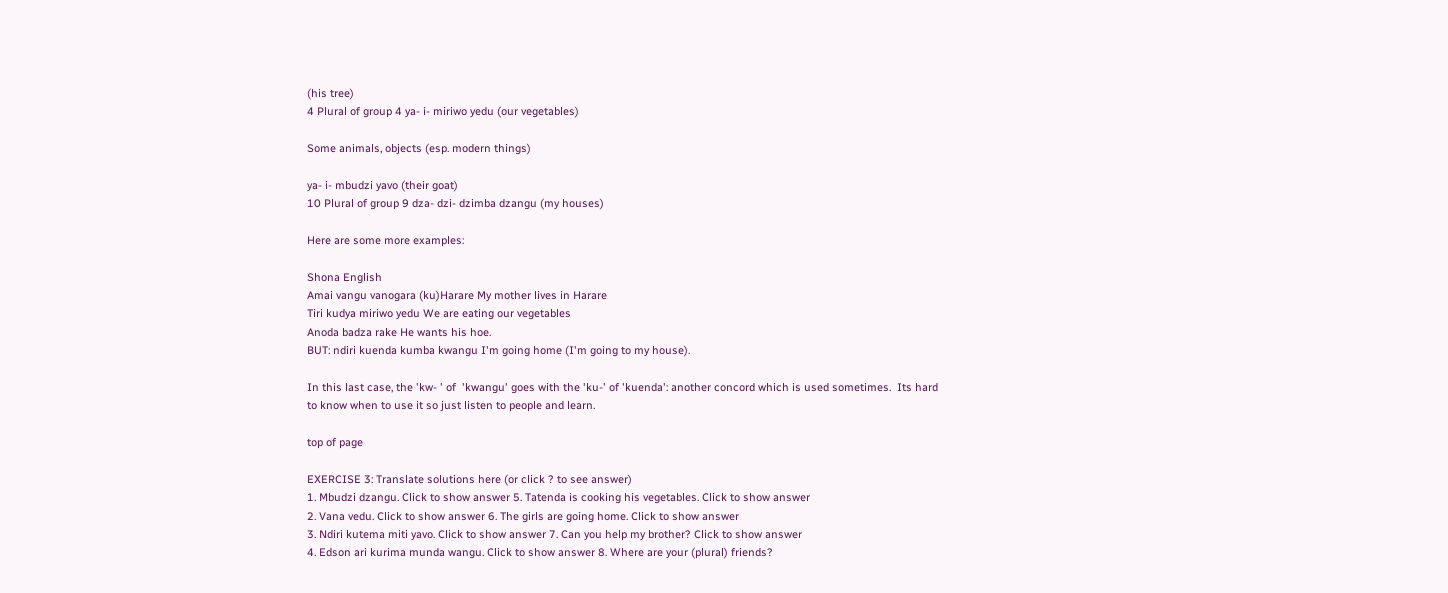(his tree)
4 Plural of group 4 ya- i- miriwo yedu (our vegetables)

Some animals, objects (esp. modern things)

ya- i- mbudzi yavo (their goat)
10 Plural of group 9 dza- dzi- dzimba dzangu (my houses)

Here are some more examples:

Shona English
Amai vangu vanogara (ku)Harare My mother lives in Harare
Tiri kudya miriwo yedu We are eating our vegetables
Anoda badza rake He wants his hoe.
BUT: ndiri kuenda kumba kwangu I'm going home (I'm going to my house).

In this last case, the 'kw- ' of  'kwangu' goes with the 'ku-' of 'kuenda': another concord which is used sometimes.  Its hard to know when to use it so just listen to people and learn.

top of page

EXERCISE 3: Translate solutions here (or click ? to see answer)
1. Mbudzi dzangu. Click to show answer 5. Tatenda is cooking his vegetables. Click to show answer
2. Vana vedu. Click to show answer 6. The girls are going home. Click to show answer
3. Ndiri kutema miti yavo. Click to show answer 7. Can you help my brother? Click to show answer
4. Edson ari kurima munda wangu. Click to show answer 8. Where are your (plural) friends?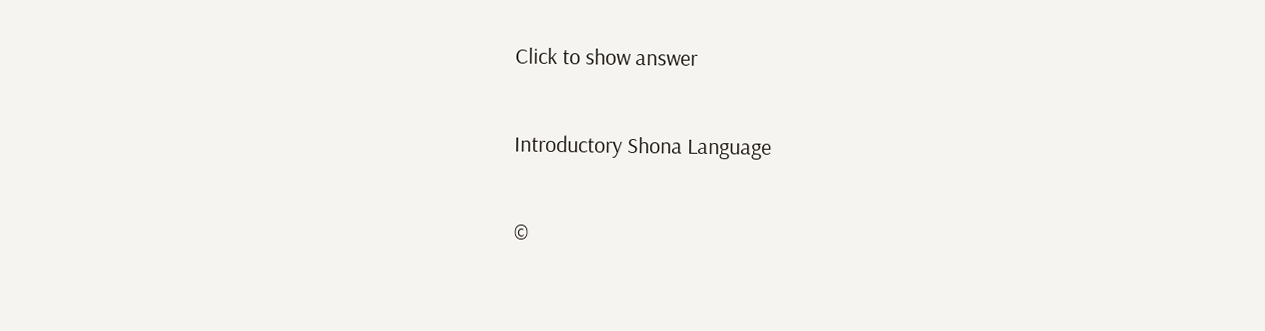Click to show answer

Introductory Shona Language

©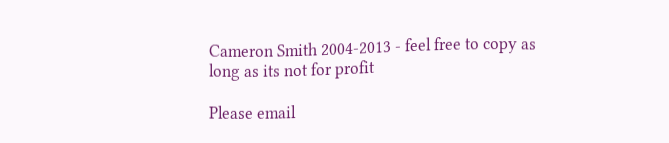Cameron Smith 2004-2013 - feel free to copy as long as its not for profit

Please email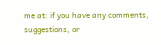me at: if you have any comments, suggestions, or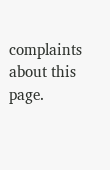complaints about this page.